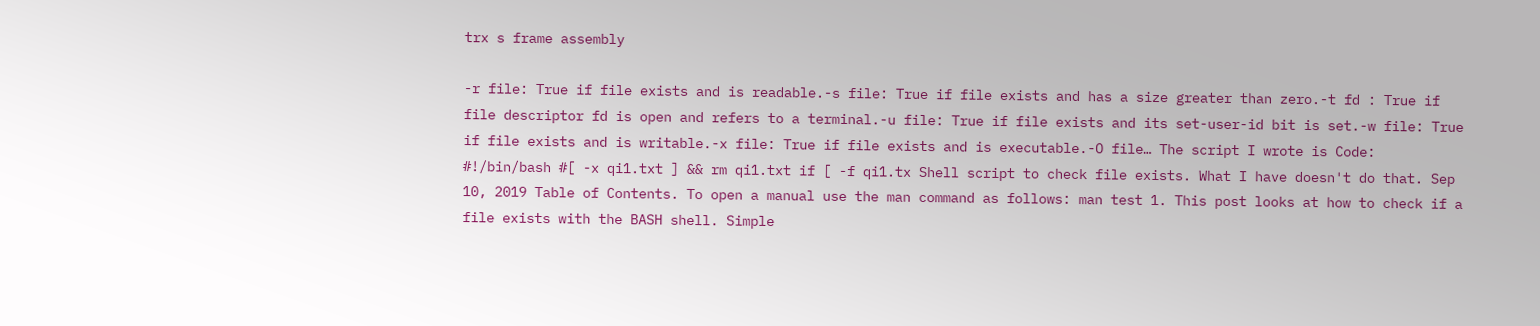trx s frame assembly

-r file: True if file exists and is readable.-s file: True if file exists and has a size greater than zero.-t fd : True if file descriptor fd is open and refers to a terminal.-u file: True if file exists and its set-user-id bit is set.-w file: True if file exists and is writable.-x file: True if file exists and is executable.-O file… The script I wrote is Code: #!/bin/bash #[ -x qi1.txt ] && rm qi1.txt if [ -f qi1.tx Shell script to check file exists. What I have doesn't do that. Sep 10, 2019 Table of Contents. To open a manual use the man command as follows: man test 1. This post looks at how to check if a file exists with the BASH shell. Simple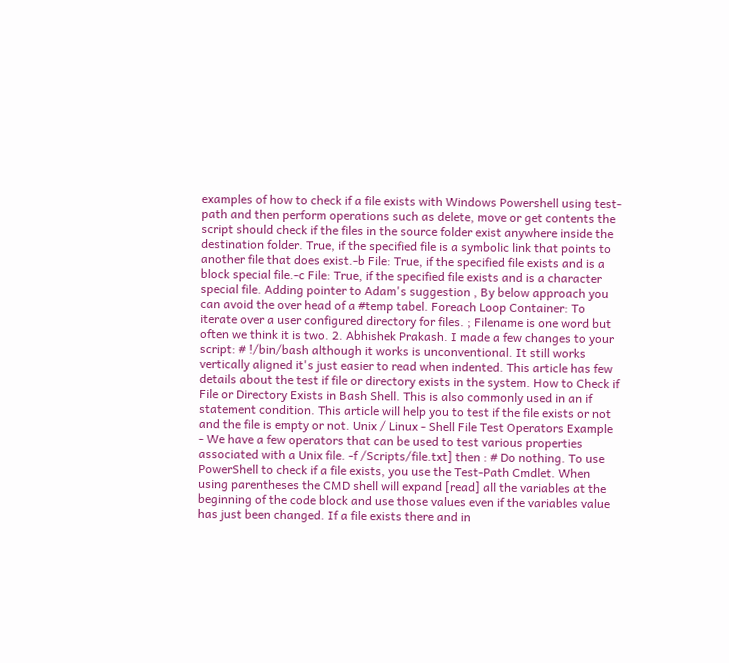examples of how to check if a file exists with Windows Powershell using test-path and then perform operations such as delete, move or get contents the script should check if the files in the source folder exist anywhere inside the destination folder. True, if the specified file is a symbolic link that points to another file that does exist.-b File: True, if the specified file exists and is a block special file.-c File: True, if the specified file exists and is a character special file. Adding pointer to Adam's suggestion , By below approach you can avoid the over head of a #temp tabel. Foreach Loop Container: To iterate over a user configured directory for files. ; Filename is one word but often we think it is two. 2. Abhishek Prakash. I made a few changes to your script: # !/bin/bash although it works is unconventional. It still works vertically aligned it's just easier to read when indented. This article has few details about the test if file or directory exists in the system. How to Check if File or Directory Exists in Bash Shell. This is also commonly used in an if statement condition. This article will help you to test if the file exists or not and the file is empty or not. Unix / Linux - Shell File Test Operators Example - We have a few operators that can be used to test various properties associated with a Unix file. -f /Scripts/file.txt] then : # Do nothing. To use PowerShell to check if a file exists, you use the Test-Path Cmdlet. When using parentheses the CMD shell will expand [read] all the variables at the beginning of the code block and use those values even if the variables value has just been changed. If a file exists there and in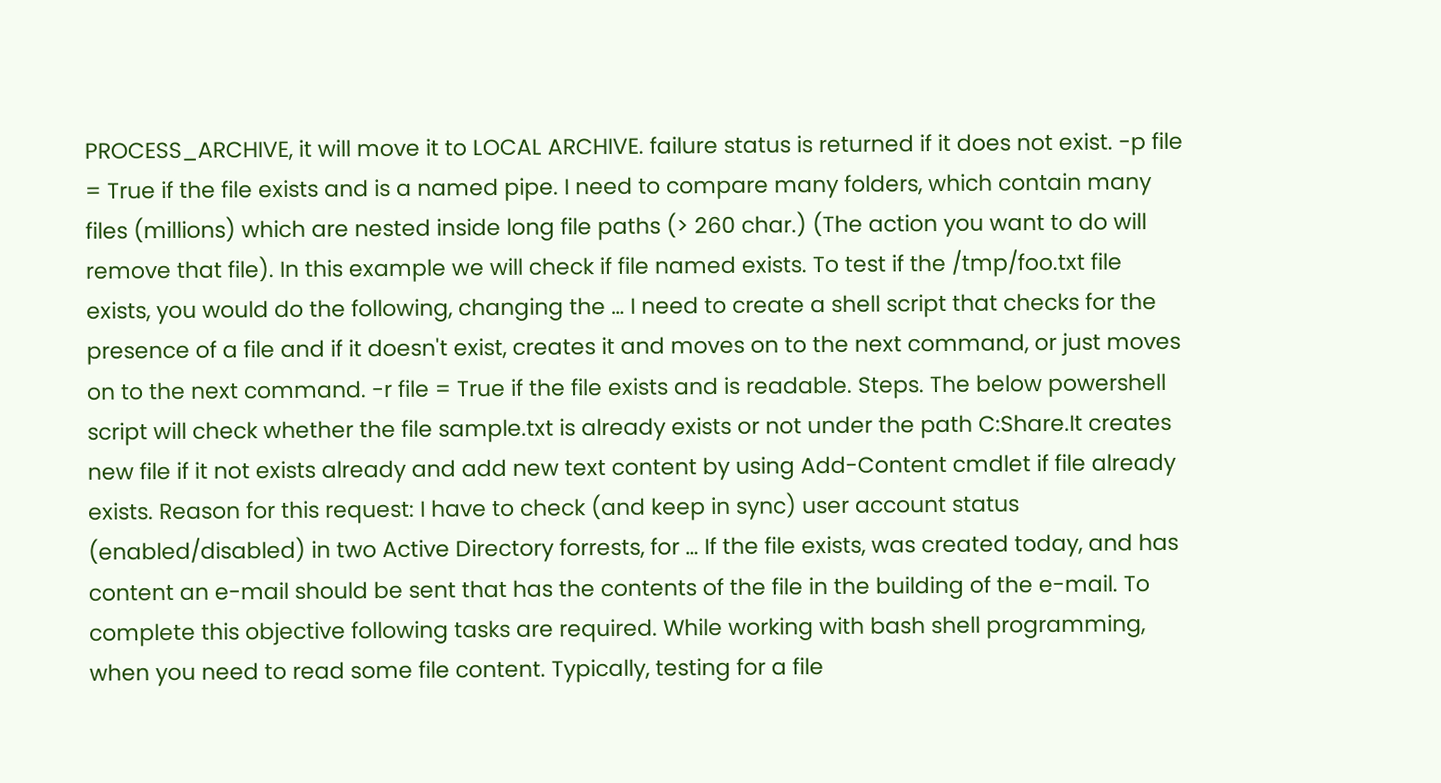PROCESS_ARCHIVE, it will move it to LOCAL ARCHIVE. failure status is returned if it does not exist. -p file = True if the file exists and is a named pipe. I need to compare many folders, which contain many files (millions) which are nested inside long file paths (> 260 char.) (The action you want to do will remove that file). In this example we will check if file named exists. To test if the /tmp/foo.txt file exists, you would do the following, changing the … I need to create a shell script that checks for the presence of a file and if it doesn't exist, creates it and moves on to the next command, or just moves on to the next command. -r file = True if the file exists and is readable. Steps. The below powershell script will check whether the file sample.txt is already exists or not under the path C:Share.It creates new file if it not exists already and add new text content by using Add-Content cmdlet if file already exists. Reason for this request: I have to check (and keep in sync) user account status (enabled/disabled) in two Active Directory forrests, for … If the file exists, was created today, and has content an e-mail should be sent that has the contents of the file in the building of the e-mail. To complete this objective following tasks are required. While working with bash shell programming, when you need to read some file content. Typically, testing for a file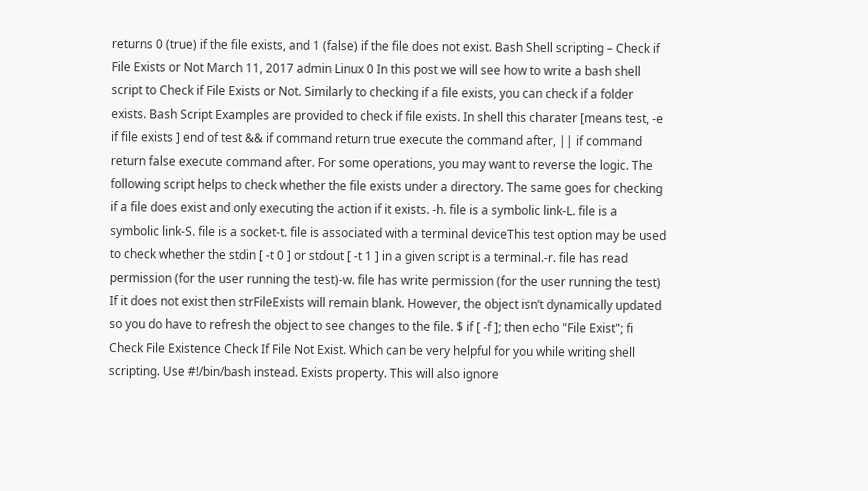returns 0 (true) if the file exists, and 1 (false) if the file does not exist. Bash Shell scripting – Check if File Exists or Not March 11, 2017 admin Linux 0 In this post we will see how to write a bash shell script to Check if File Exists or Not. Similarly to checking if a file exists, you can check if a folder exists. Bash Script Examples are provided to check if file exists. In shell this charater [means test, -e if file exists ] end of test && if command return true execute the command after, || if command return false execute command after. For some operations, you may want to reverse the logic. The following script helps to check whether the file exists under a directory. The same goes for checking if a file does exist and only executing the action if it exists. -h. file is a symbolic link-L. file is a symbolic link-S. file is a socket-t. file is associated with a terminal deviceThis test option may be used to check whether the stdin [ -t 0 ] or stdout [ -t 1 ] in a given script is a terminal.-r. file has read permission (for the user running the test)-w. file has write permission (for the user running the test) If it does not exist then strFileExists will remain blank. However, the object isn’t dynamically updated so you do have to refresh the object to see changes to the file. $ if [ -f ]; then echo "File Exist"; fi Check File Existence Check If File Not Exist. Which can be very helpful for you while writing shell scripting. Use #!/bin/bash instead. Exists property. This will also ignore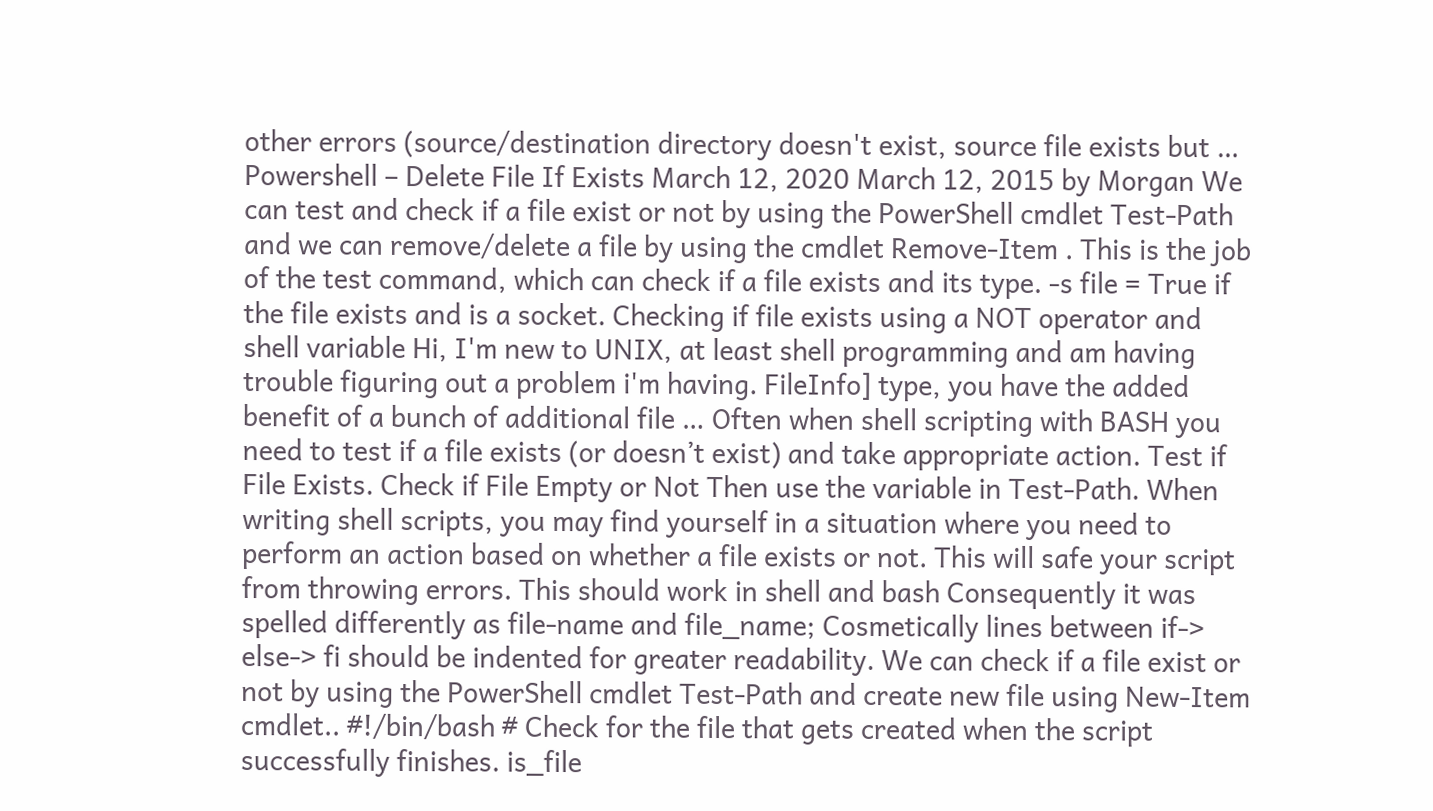other errors (source/destination directory doesn't exist, source file exists but … Powershell – Delete File If Exists March 12, 2020 March 12, 2015 by Morgan We can test and check if a file exist or not by using the PowerShell cmdlet Test-Path and we can remove/delete a file by using the cmdlet Remove-Item . This is the job of the test command, which can check if a file exists and its type. -s file = True if the file exists and is a socket. Checking if file exists using a NOT operator and shell variable Hi, I'm new to UNIX, at least shell programming and am having trouble figuring out a problem i'm having. FileInfo] type, you have the added benefit of a bunch of additional file … Often when shell scripting with BASH you need to test if a file exists (or doesn’t exist) and take appropriate action. Test if File Exists. Check if File Empty or Not Then use the variable in Test-Path. When writing shell scripts, you may find yourself in a situation where you need to perform an action based on whether a file exists or not. This will safe your script from throwing errors. This should work in shell and bash Consequently it was spelled differently as file-name and file_name; Cosmetically lines between if-> else-> fi should be indented for greater readability. We can check if a file exist or not by using the PowerShell cmdlet Test-Path and create new file using New-Item cmdlet.. #!/bin/bash # Check for the file that gets created when the script successfully finishes. is_file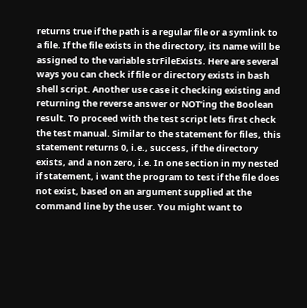returns true if the path is a regular file or a symlink to a file. If the file exists in the directory, its name will be assigned to the variable strFileExists. Here are several ways you can check if file or directory exists in bash shell script. Another use case it checking existing and returning the reverse answer or NOT’ing the Boolean result. To proceed with the test script lets first check the test manual. Similar to the statement for files, this statement returns 0, i.e., success, if the directory exists, and a non zero, i.e. In one section in my nested if statement, i want the program to test if the file does not exist, based on an argument supplied at the command line by the user. You might want to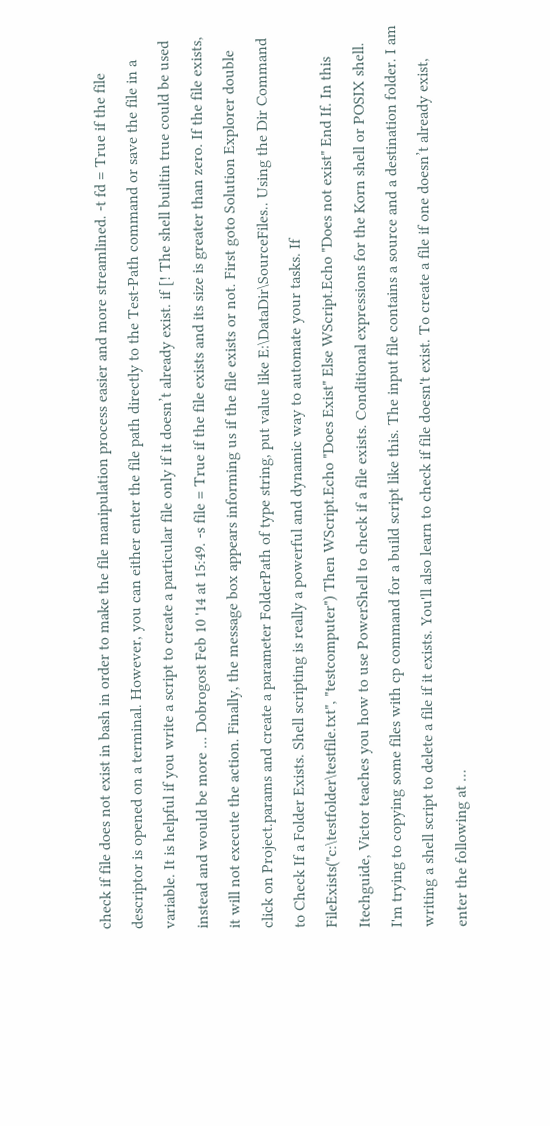check if file does not exist in bash in order to make the file manipulation process easier and more streamlined. -t fd = True if the file descriptor is opened on a terminal. However, you can either enter the file path directly to the Test-Path command or save the file in a variable. It is helpful if you write a script to create a particular file only if it doesn’t already exist. if [! The shell builtin true could be used instead and would be more ... Dobrogost Feb 10 '14 at 15:49. -s file = True if the file exists and its size is greater than zero. If the file exists, it will not execute the action. Finally, the message box appears informing us if the file exists or not. First goto Solution Explorer double click on Project.params and create a parameter FolderPath of type string, put value like E:\DataDir\SourceFiles.. Using the Dir Command to Check If a Folder Exists. Shell scripting is really a powerful and dynamic way to automate your tasks. If FileExists("c:\testfolder\testfile.txt", "testcomputer") Then WScript.Echo "Does Exist" Else WScript.Echo "Does not exist" End If. In this Itechguide, Victor teaches you how to use PowerShell to check if a file exists. Conditional expressions for the Korn shell or POSIX shell. I'm trying to copying some files with cp command for a build script like this. The input file contains a source and a destination folder. I am writing a shell script to delete a file if it exists. You'll also learn to check if file doesn't exist. To create a file if one doesn’t already exist, enter the following at …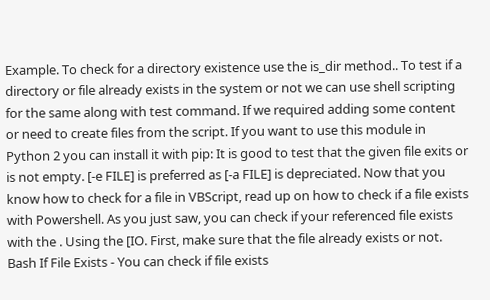Example. To check for a directory existence use the is_dir method.. To test if a directory or file already exists in the system or not we can use shell scripting for the same along with test command. If we required adding some content or need to create files from the script. If you want to use this module in Python 2 you can install it with pip: It is good to test that the given file exits or is not empty. [-e FILE] is preferred as [-a FILE] is depreciated. Now that you know how to check for a file in VBScript, read up on how to check if a file exists with Powershell. As you just saw, you can check if your referenced file exists with the . Using the [IO. First, make sure that the file already exists or not. Bash If File Exists - You can check if file exists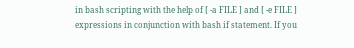in bash scripting with the help of [ -a FILE ] and [ -e FILE ] expressions in conjunction with bash if statement. If you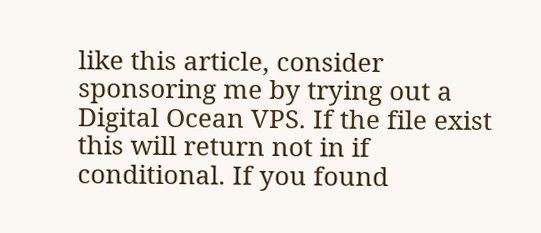like this article, consider sponsoring me by trying out a Digital Ocean VPS. If the file exist this will return not in if conditional. If you found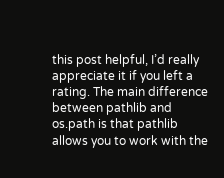this post helpful, I’d really appreciate it if you left a rating. The main difference between pathlib and os.path is that pathlib allows you to work with the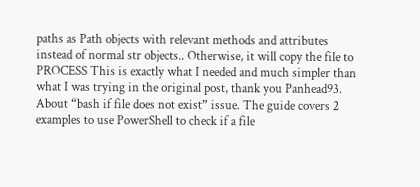paths as Path objects with relevant methods and attributes instead of normal str objects.. Otherwise, it will copy the file to PROCESS This is exactly what I needed and much simpler than what I was trying in the original post, thank you Panhead93. About “bash if file does not exist” issue. The guide covers 2 examples to use PowerShell to check if a file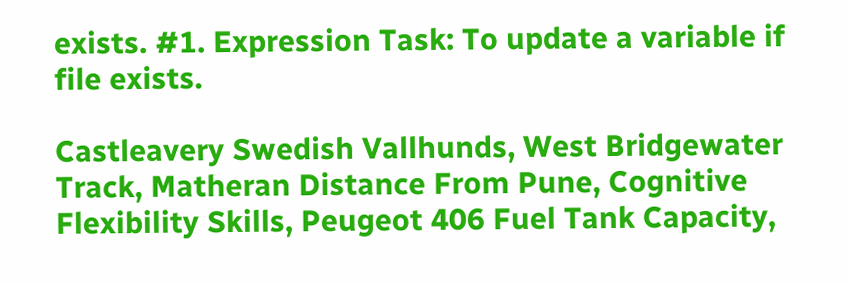exists. #1. Expression Task: To update a variable if file exists.

Castleavery Swedish Vallhunds, West Bridgewater Track, Matheran Distance From Pune, Cognitive Flexibility Skills, Peugeot 406 Fuel Tank Capacity,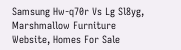Samsung Hw-q70r Vs Lg Sl8yg, Marshmallow Furniture Website, Homes For Sale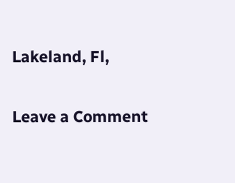Lakeland, Fl,

Leave a Comment